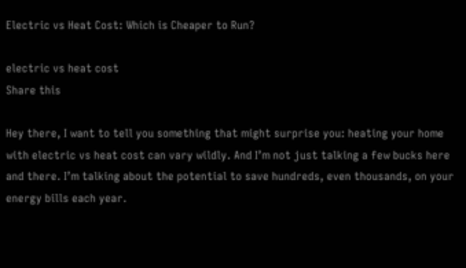Electric vs Heat Cost: Which is Cheaper to Run?

electric vs heat cost
Share this

Hey there, I want to tell you something that might surprise you: heating your home with electric vs heat cost can vary wildly. And I’m not just talking a few bucks here and there. I’m talking about the potential to save hundreds, even thousands, on your energy bills each year.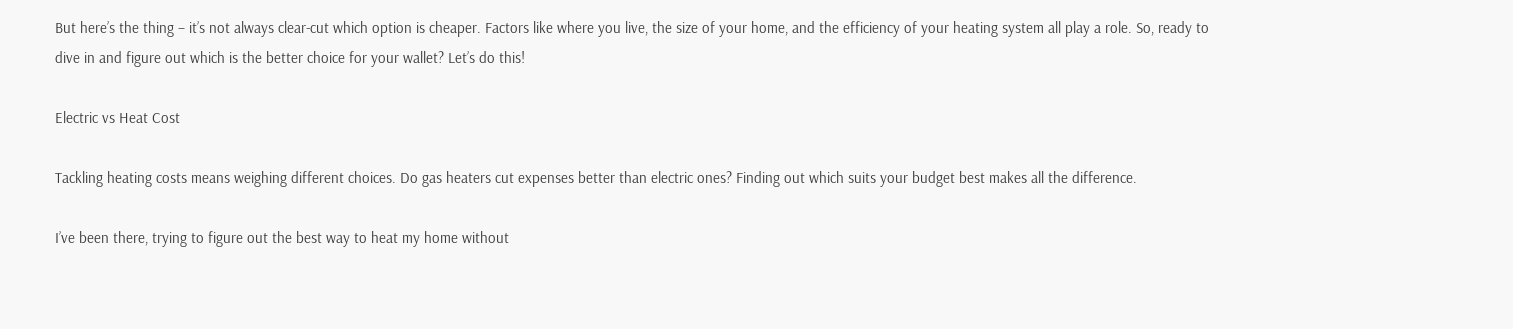But here’s the thing – it’s not always clear-cut which option is cheaper. Factors like where you live, the size of your home, and the efficiency of your heating system all play a role. So, ready to dive in and figure out which is the better choice for your wallet? Let’s do this!

Electric vs Heat Cost

Tackling heating costs means weighing different choices. Do gas heaters cut expenses better than electric ones? Finding out which suits your budget best makes all the difference.

I’ve been there, trying to figure out the best way to heat my home without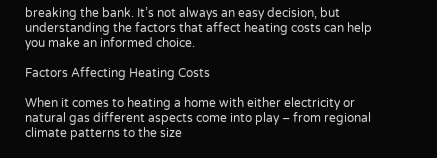breaking the bank. It’s not always an easy decision, but understanding the factors that affect heating costs can help you make an informed choice.

Factors Affecting Heating Costs

When it comes to heating a home with either electricity or natural gas different aspects come into play – from regional climate patterns to the size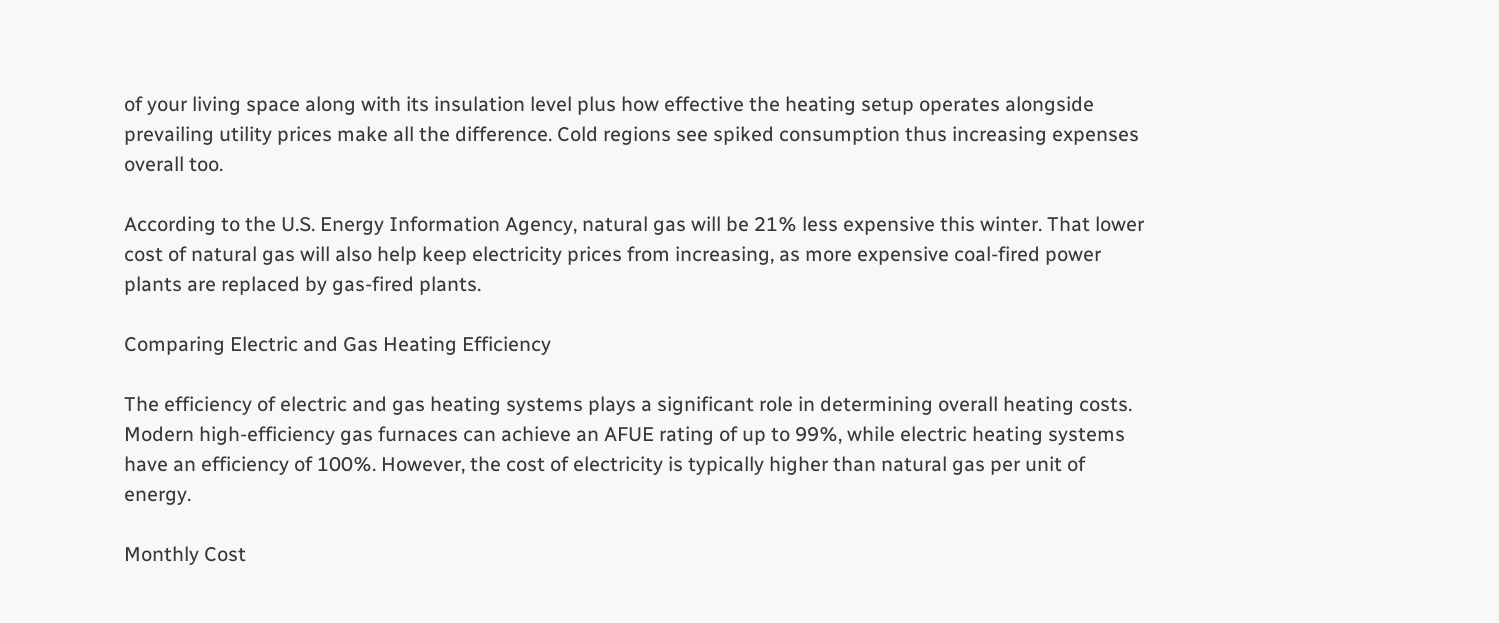of your living space along with its insulation level plus how effective the heating setup operates alongside prevailing utility prices make all the difference. Cold regions see spiked consumption thus increasing expenses overall too.

According to the U.S. Energy Information Agency, natural gas will be 21% less expensive this winter. That lower cost of natural gas will also help keep electricity prices from increasing, as more expensive coal-fired power plants are replaced by gas-fired plants.

Comparing Electric and Gas Heating Efficiency

The efficiency of electric and gas heating systems plays a significant role in determining overall heating costs. Modern high-efficiency gas furnaces can achieve an AFUE rating of up to 99%, while electric heating systems have an efficiency of 100%. However, the cost of electricity is typically higher than natural gas per unit of energy.

Monthly Cost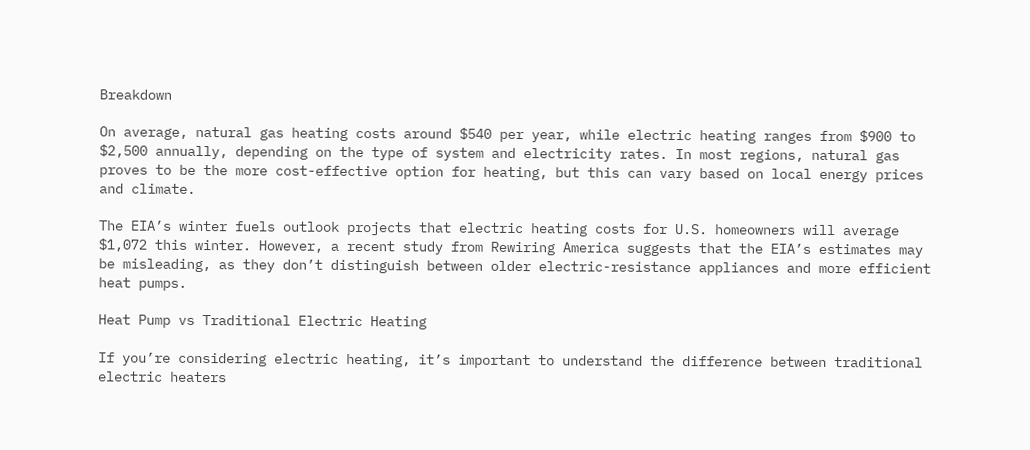Breakdown

On average, natural gas heating costs around $540 per year, while electric heating ranges from $900 to $2,500 annually, depending on the type of system and electricity rates. In most regions, natural gas proves to be the more cost-effective option for heating, but this can vary based on local energy prices and climate.

The EIA’s winter fuels outlook projects that electric heating costs for U.S. homeowners will average $1,072 this winter. However, a recent study from Rewiring America suggests that the EIA’s estimates may be misleading, as they don’t distinguish between older electric-resistance appliances and more efficient heat pumps.

Heat Pump vs Traditional Electric Heating

If you’re considering electric heating, it’s important to understand the difference between traditional electric heaters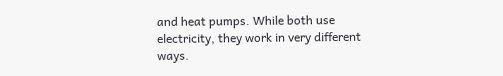and heat pumps. While both use electricity, they work in very different ways.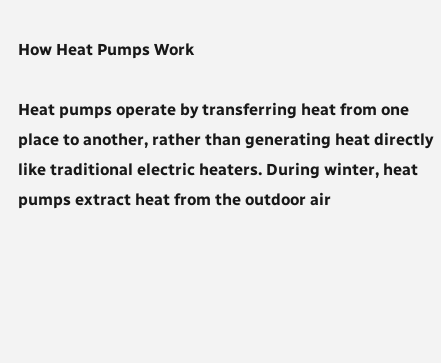How Heat Pumps Work

Heat pumps operate by transferring heat from one place to another, rather than generating heat directly like traditional electric heaters. During winter, heat pumps extract heat from the outdoor air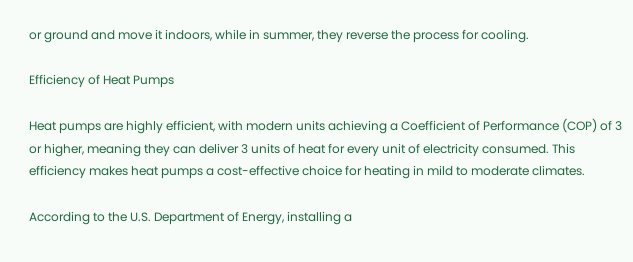or ground and move it indoors, while in summer, they reverse the process for cooling.

Efficiency of Heat Pumps

Heat pumps are highly efficient, with modern units achieving a Coefficient of Performance (COP) of 3 or higher, meaning they can deliver 3 units of heat for every unit of electricity consumed. This efficiency makes heat pumps a cost-effective choice for heating in mild to moderate climates.

According to the U.S. Department of Energy, installing a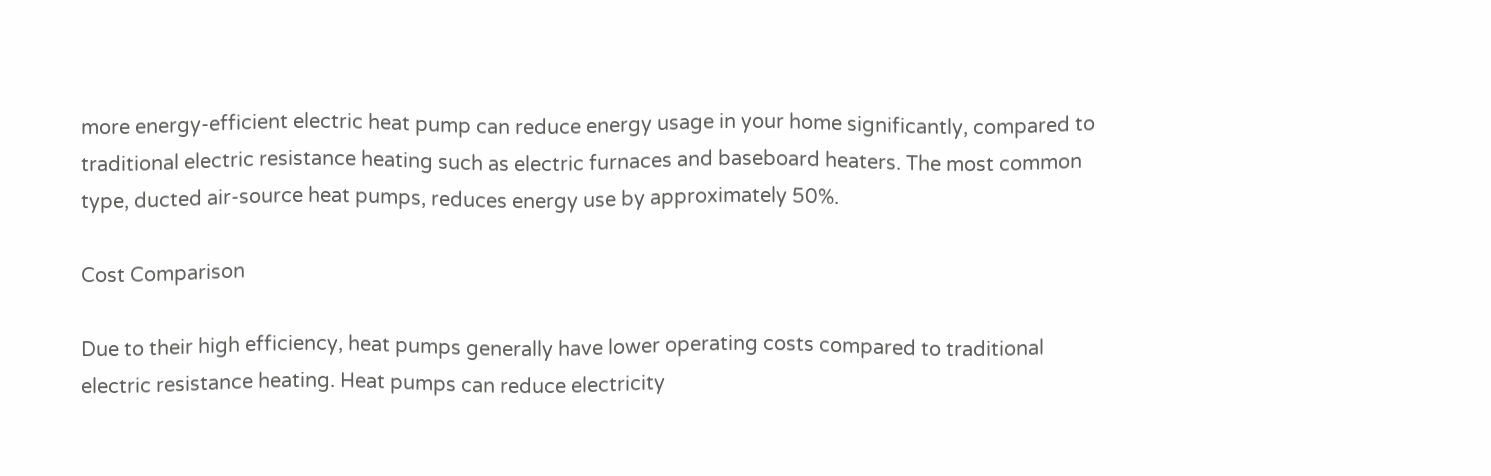more energy-efficient electric heat pump can reduce energy usage in your home significantly, compared to traditional electric resistance heating such as electric furnaces and baseboard heaters. The most common type, ducted air-source heat pumps, reduces energy use by approximately 50%.

Cost Comparison

Due to their high efficiency, heat pumps generally have lower operating costs compared to traditional electric resistance heating. Heat pumps can reduce electricity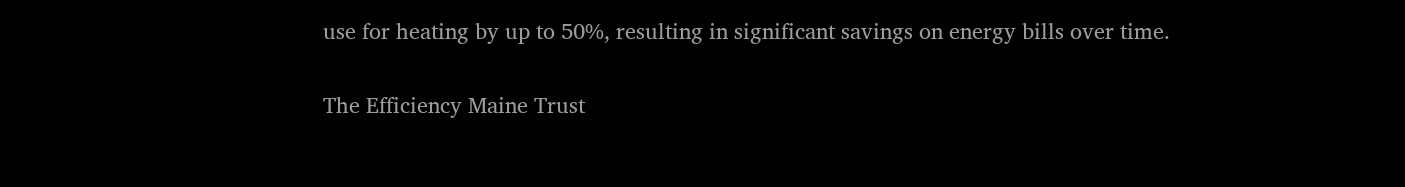use for heating by up to 50%, resulting in significant savings on energy bills over time.

The Efficiency Maine Trust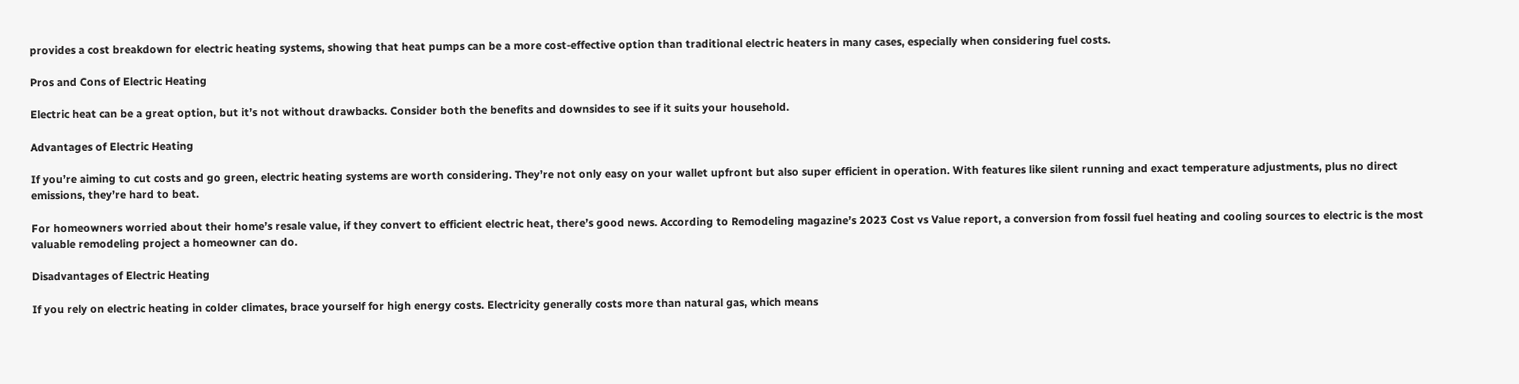provides a cost breakdown for electric heating systems, showing that heat pumps can be a more cost-effective option than traditional electric heaters in many cases, especially when considering fuel costs.

Pros and Cons of Electric Heating

Electric heat can be a great option, but it’s not without drawbacks. Consider both the benefits and downsides to see if it suits your household.

Advantages of Electric Heating

If you’re aiming to cut costs and go green, electric heating systems are worth considering. They’re not only easy on your wallet upfront but also super efficient in operation. With features like silent running and exact temperature adjustments, plus no direct emissions, they’re hard to beat.

For homeowners worried about their home’s resale value, if they convert to efficient electric heat, there’s good news. According to Remodeling magazine’s 2023 Cost vs Value report, a conversion from fossil fuel heating and cooling sources to electric is the most valuable remodeling project a homeowner can do.

Disadvantages of Electric Heating

If you rely on electric heating in colder climates, brace yourself for high energy costs. Electricity generally costs more than natural gas, which means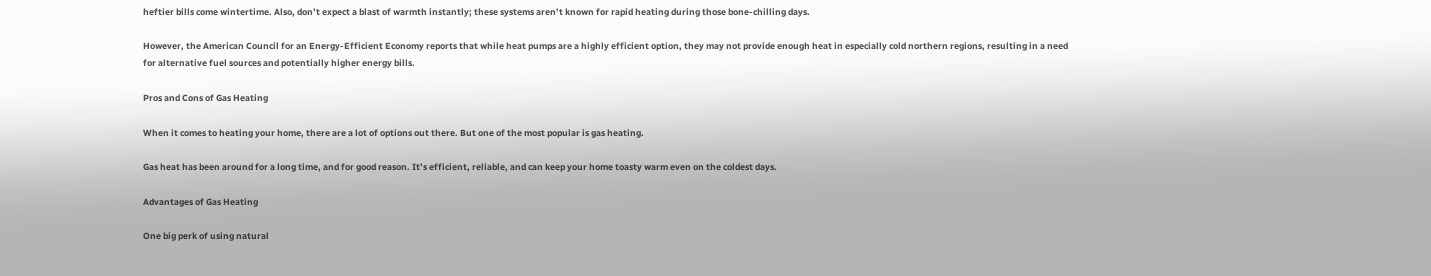heftier bills come wintertime. Also, don’t expect a blast of warmth instantly; these systems aren’t known for rapid heating during those bone-chilling days.

However, the American Council for an Energy-Efficient Economy reports that while heat pumps are a highly efficient option, they may not provide enough heat in especially cold northern regions, resulting in a need for alternative fuel sources and potentially higher energy bills.

Pros and Cons of Gas Heating

When it comes to heating your home, there are a lot of options out there. But one of the most popular is gas heating.

Gas heat has been around for a long time, and for good reason. It’s efficient, reliable, and can keep your home toasty warm even on the coldest days.

Advantages of Gas Heating

One big perk of using natural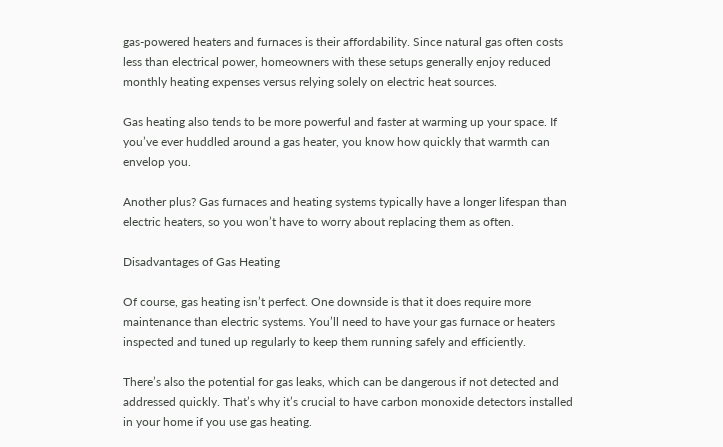gas-powered heaters and furnaces is their affordability. Since natural gas often costs less than electrical power, homeowners with these setups generally enjoy reduced monthly heating expenses versus relying solely on electric heat sources.

Gas heating also tends to be more powerful and faster at warming up your space. If you’ve ever huddled around a gas heater, you know how quickly that warmth can envelop you.

Another plus? Gas furnaces and heating systems typically have a longer lifespan than electric heaters, so you won’t have to worry about replacing them as often.

Disadvantages of Gas Heating

Of course, gas heating isn’t perfect. One downside is that it does require more maintenance than electric systems. You’ll need to have your gas furnace or heaters inspected and tuned up regularly to keep them running safely and efficiently.

There’s also the potential for gas leaks, which can be dangerous if not detected and addressed quickly. That’s why it’s crucial to have carbon monoxide detectors installed in your home if you use gas heating.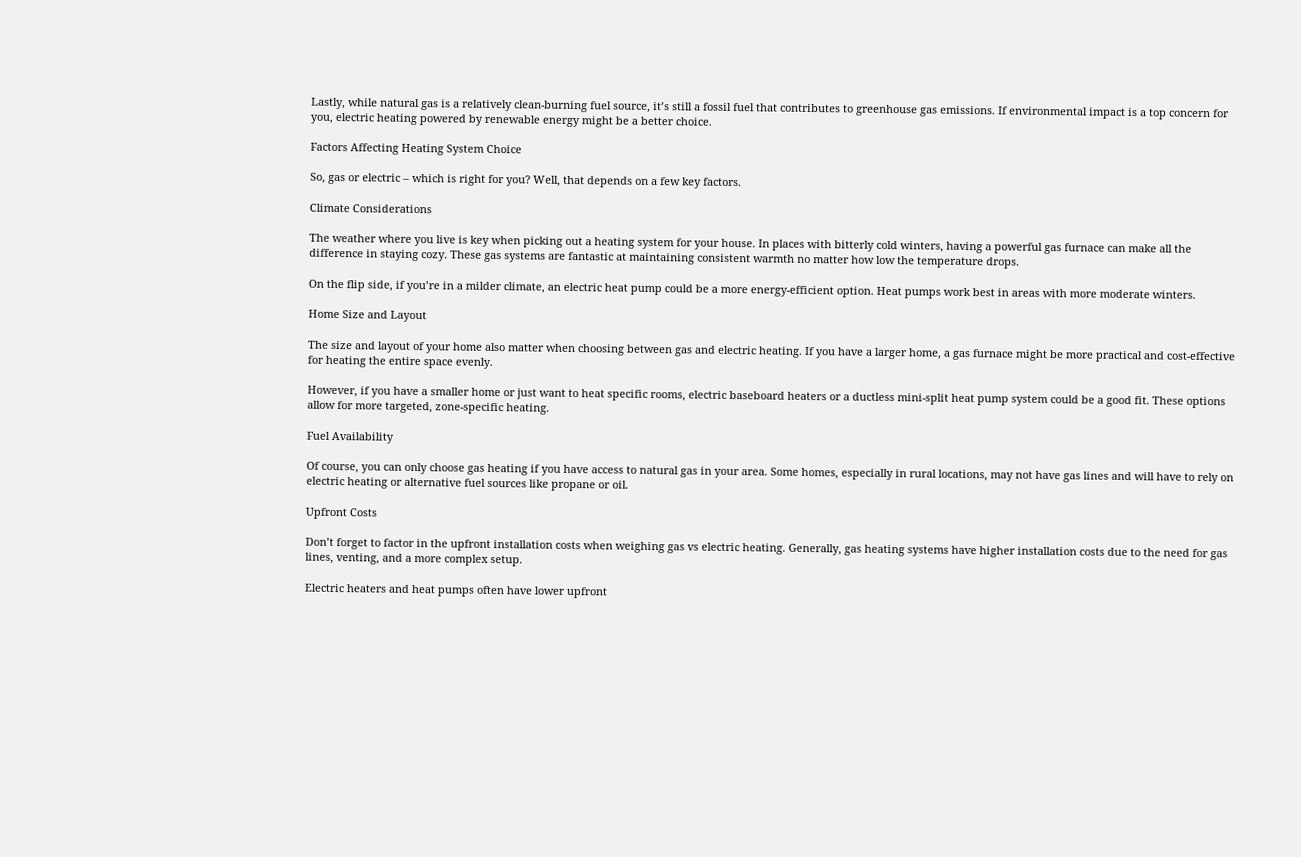Lastly, while natural gas is a relatively clean-burning fuel source, it’s still a fossil fuel that contributes to greenhouse gas emissions. If environmental impact is a top concern for you, electric heating powered by renewable energy might be a better choice.

Factors Affecting Heating System Choice

So, gas or electric – which is right for you? Well, that depends on a few key factors.

Climate Considerations

The weather where you live is key when picking out a heating system for your house. In places with bitterly cold winters, having a powerful gas furnace can make all the difference in staying cozy. These gas systems are fantastic at maintaining consistent warmth no matter how low the temperature drops.

On the flip side, if you’re in a milder climate, an electric heat pump could be a more energy-efficient option. Heat pumps work best in areas with more moderate winters.

Home Size and Layout

The size and layout of your home also matter when choosing between gas and electric heating. If you have a larger home, a gas furnace might be more practical and cost-effective for heating the entire space evenly.

However, if you have a smaller home or just want to heat specific rooms, electric baseboard heaters or a ductless mini-split heat pump system could be a good fit. These options allow for more targeted, zone-specific heating.

Fuel Availability

Of course, you can only choose gas heating if you have access to natural gas in your area. Some homes, especially in rural locations, may not have gas lines and will have to rely on electric heating or alternative fuel sources like propane or oil.

Upfront Costs

Don’t forget to factor in the upfront installation costs when weighing gas vs electric heating. Generally, gas heating systems have higher installation costs due to the need for gas lines, venting, and a more complex setup.

Electric heaters and heat pumps often have lower upfront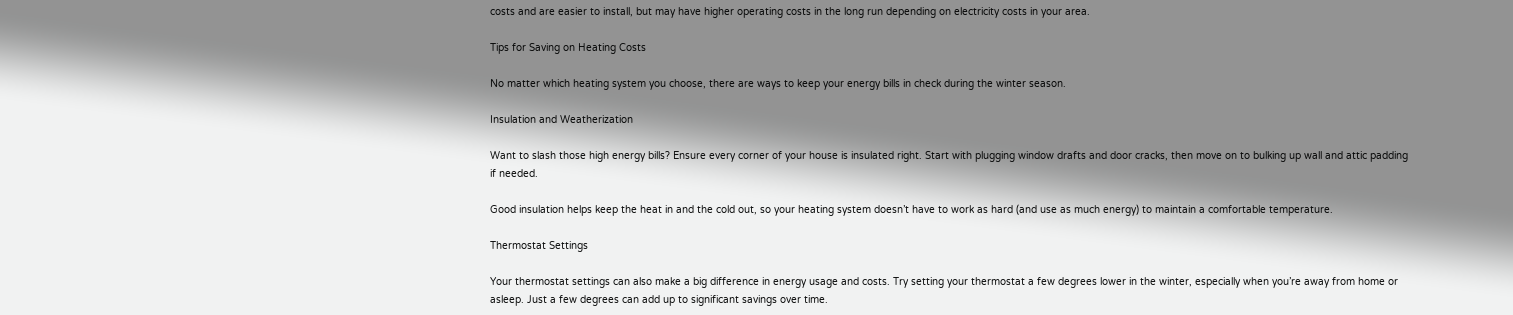costs and are easier to install, but may have higher operating costs in the long run depending on electricity costs in your area.

Tips for Saving on Heating Costs

No matter which heating system you choose, there are ways to keep your energy bills in check during the winter season.

Insulation and Weatherization

Want to slash those high energy bills? Ensure every corner of your house is insulated right. Start with plugging window drafts and door cracks, then move on to bulking up wall and attic padding if needed.

Good insulation helps keep the heat in and the cold out, so your heating system doesn’t have to work as hard (and use as much energy) to maintain a comfortable temperature.

Thermostat Settings

Your thermostat settings can also make a big difference in energy usage and costs. Try setting your thermostat a few degrees lower in the winter, especially when you’re away from home or asleep. Just a few degrees can add up to significant savings over time.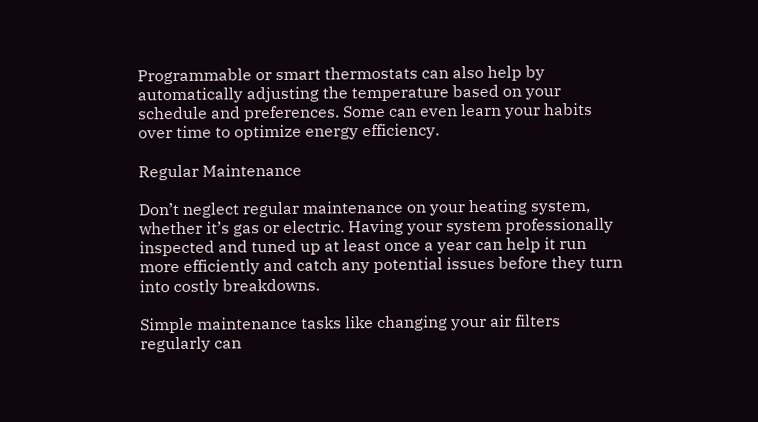Programmable or smart thermostats can also help by automatically adjusting the temperature based on your schedule and preferences. Some can even learn your habits over time to optimize energy efficiency.

Regular Maintenance

Don’t neglect regular maintenance on your heating system, whether it’s gas or electric. Having your system professionally inspected and tuned up at least once a year can help it run more efficiently and catch any potential issues before they turn into costly breakdowns.

Simple maintenance tasks like changing your air filters regularly can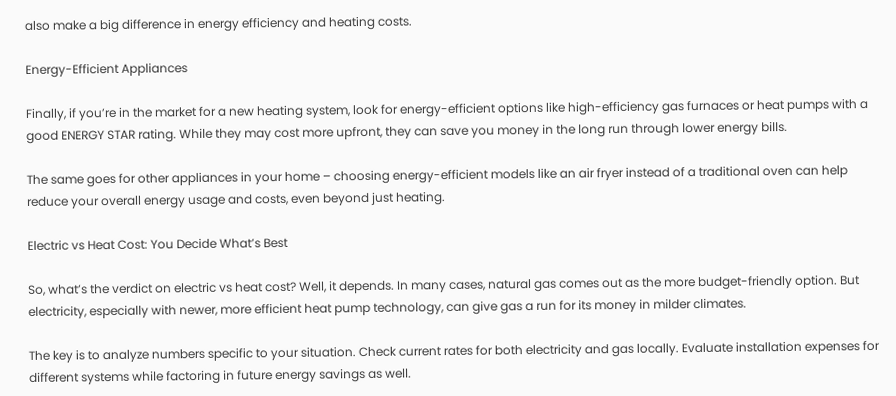also make a big difference in energy efficiency and heating costs.

Energy-Efficient Appliances

Finally, if you’re in the market for a new heating system, look for energy-efficient options like high-efficiency gas furnaces or heat pumps with a good ENERGY STAR rating. While they may cost more upfront, they can save you money in the long run through lower energy bills.

The same goes for other appliances in your home – choosing energy-efficient models like an air fryer instead of a traditional oven can help reduce your overall energy usage and costs, even beyond just heating.

Electric vs Heat Cost: You Decide What’s Best

So, what’s the verdict on electric vs heat cost? Well, it depends. In many cases, natural gas comes out as the more budget-friendly option. But electricity, especially with newer, more efficient heat pump technology, can give gas a run for its money in milder climates.

The key is to analyze numbers specific to your situation. Check current rates for both electricity and gas locally. Evaluate installation expenses for different systems while factoring in future energy savings as well.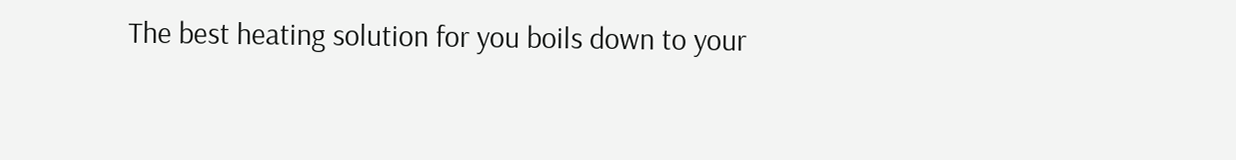The best heating solution for you boils down to your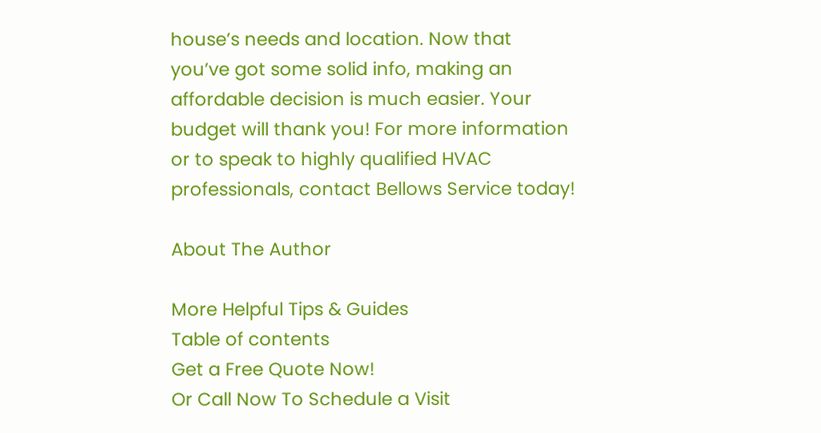house’s needs and location. Now that you’ve got some solid info, making an affordable decision is much easier. Your budget will thank you! For more information or to speak to highly qualified HVAC professionals, contact Bellows Service today!

About The Author

More Helpful Tips & Guides
Table of contents
Get a Free Quote Now!
Or Call Now To Schedule a Visit